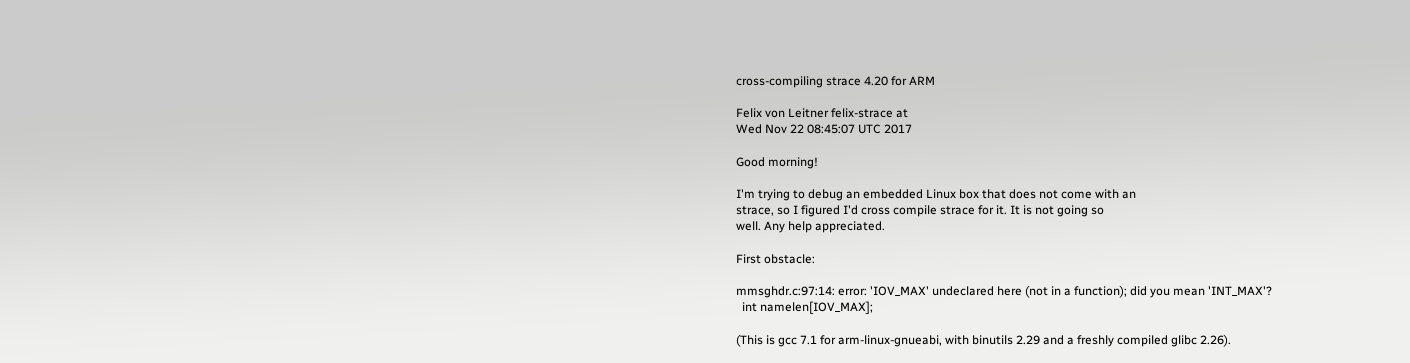cross-compiling strace 4.20 for ARM

Felix von Leitner felix-strace at
Wed Nov 22 08:45:07 UTC 2017

Good morning!

I'm trying to debug an embedded Linux box that does not come with an
strace, so I figured I'd cross compile strace for it. It is not going so
well. Any help appreciated.

First obstacle:

mmsghdr.c:97:14: error: 'IOV_MAX' undeclared here (not in a function); did you mean 'INT_MAX'?
  int namelen[IOV_MAX];

(This is gcc 7.1 for arm-linux-gnueabi, with binutils 2.29 and a freshly compiled glibc 2.26).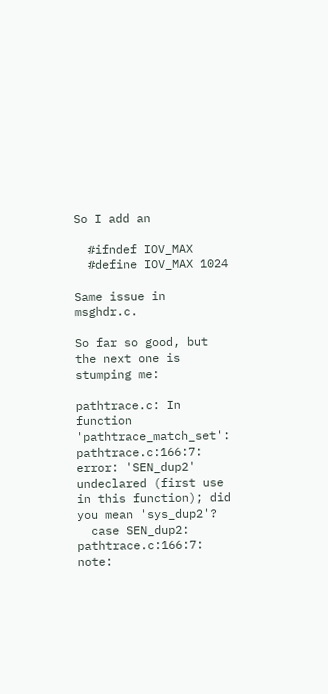So I add an

  #ifndef IOV_MAX
  #define IOV_MAX 1024

Same issue in msghdr.c.

So far so good, but the next one is stumping me:

pathtrace.c: In function 'pathtrace_match_set':
pathtrace.c:166:7: error: 'SEN_dup2' undeclared (first use in this function); did you mean 'sys_dup2'?
  case SEN_dup2:
pathtrace.c:166:7: note: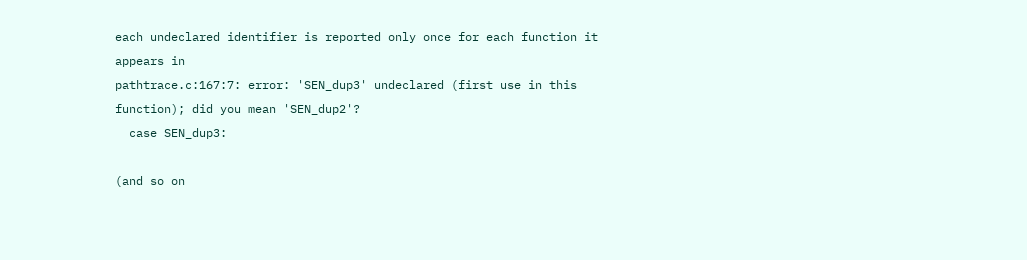each undeclared identifier is reported only once for each function it appears in
pathtrace.c:167:7: error: 'SEN_dup3' undeclared (first use in this function); did you mean 'SEN_dup2'?
  case SEN_dup3:

(and so on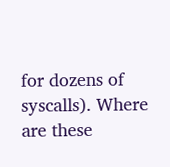for dozens of syscalls). Where are these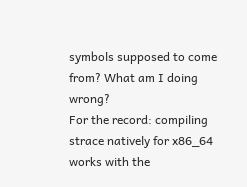symbols supposed to come from? What am I doing wrong?
For the record: compiling strace natively for x86_64 works with the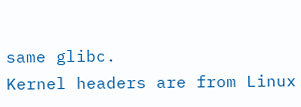same glibc.
Kernel headers are from Linux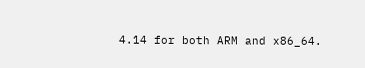4.14 for both ARM and x86_64.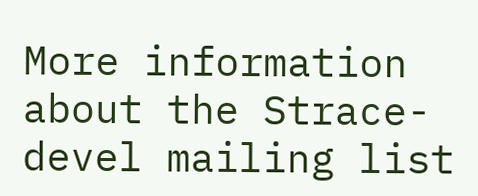More information about the Strace-devel mailing list